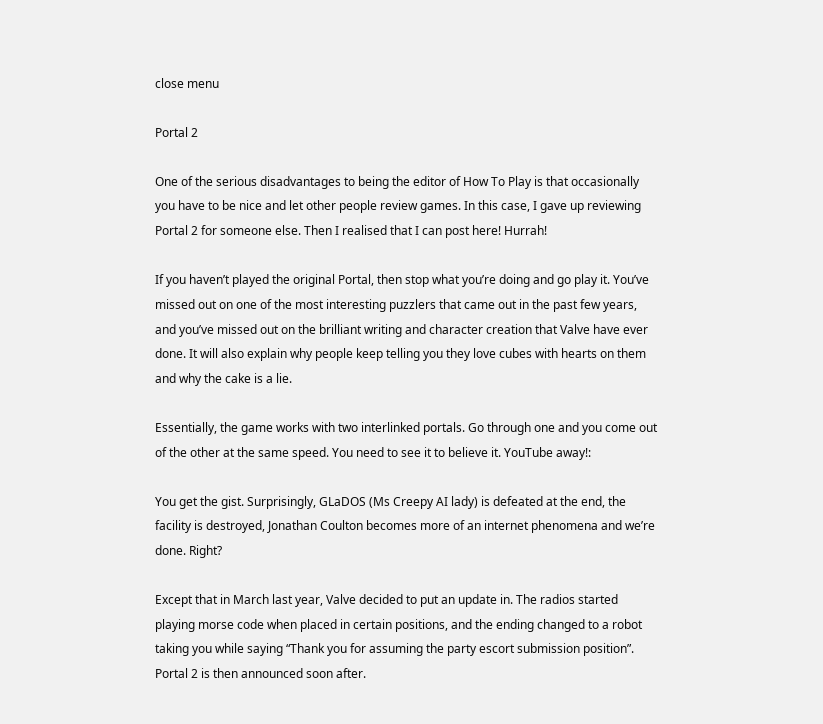close menu

Portal 2

One of the serious disadvantages to being the editor of How To Play is that occasionally you have to be nice and let other people review games. In this case, I gave up reviewing Portal 2 for someone else. Then I realised that I can post here! Hurrah!

If you haven’t played the original Portal, then stop what you’re doing and go play it. You’ve missed out on one of the most interesting puzzlers that came out in the past few years, and you’ve missed out on the brilliant writing and character creation that Valve have ever done. It will also explain why people keep telling you they love cubes with hearts on them and why the cake is a lie.

Essentially, the game works with two interlinked portals. Go through one and you come out of the other at the same speed. You need to see it to believe it. YouTube away!:

You get the gist. Surprisingly, GLaDOS (Ms Creepy AI lady) is defeated at the end, the facility is destroyed, Jonathan Coulton becomes more of an internet phenomena and we’re done. Right?

Except that in March last year, Valve decided to put an update in. The radios started playing morse code when placed in certain positions, and the ending changed to a robot taking you while saying “Thank you for assuming the party escort submission position”. Portal 2 is then announced soon after.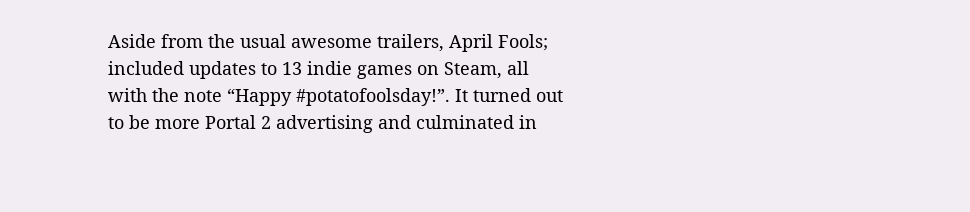Aside from the usual awesome trailers, April Fools; included updates to 13 indie games on Steam, all with the note “Happy #potatofoolsday!”. It turned out to be more Portal 2 advertising and culminated in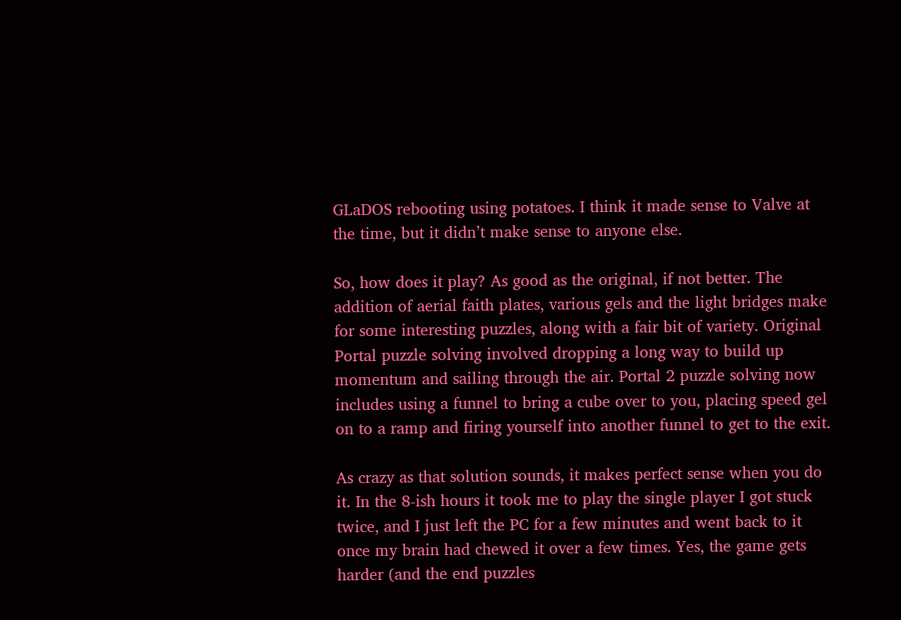GLaDOS rebooting using potatoes. I think it made sense to Valve at the time, but it didn’t make sense to anyone else.

So, how does it play? As good as the original, if not better. The addition of aerial faith plates, various gels and the light bridges make for some interesting puzzles, along with a fair bit of variety. Original Portal puzzle solving involved dropping a long way to build up momentum and sailing through the air. Portal 2 puzzle solving now includes using a funnel to bring a cube over to you, placing speed gel on to a ramp and firing yourself into another funnel to get to the exit.

As crazy as that solution sounds, it makes perfect sense when you do it. In the 8-ish hours it took me to play the single player I got stuck twice, and I just left the PC for a few minutes and went back to it once my brain had chewed it over a few times. Yes, the game gets harder (and the end puzzles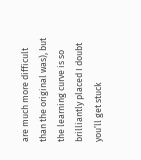are much more difficult than the original was), but the learning curve is so brilliantly placed I doubt you’ll get stuck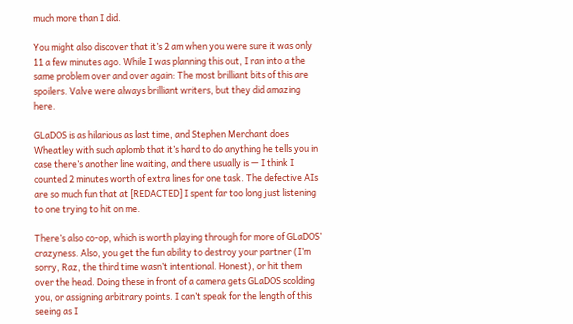much more than I did.

You might also discover that it’s 2 am when you were sure it was only 11 a few minutes ago. While I was planning this out, I ran into a the same problem over and over again: The most brilliant bits of this are spoilers. Valve were always brilliant writers, but they did amazing here.

GLaDOS is as hilarious as last time, and Stephen Merchant does Wheatley with such aplomb that it’s hard to do anything he tells you in case there’s another line waiting, and there usually is — I think I counted 2 minutes worth of extra lines for one task. The defective AIs are so much fun that at [REDACTED] I spent far too long just listening to one trying to hit on me.

There’s also co-op, which is worth playing through for more of GLaDOS’ crazyness. Also, you get the fun ability to destroy your partner (I’m sorry, Raz, the third time wasn’t intentional. Honest), or hit them over the head. Doing these in front of a camera gets GLaDOS scolding you, or assigning arbitrary points. I can’t speak for the length of this seeing as I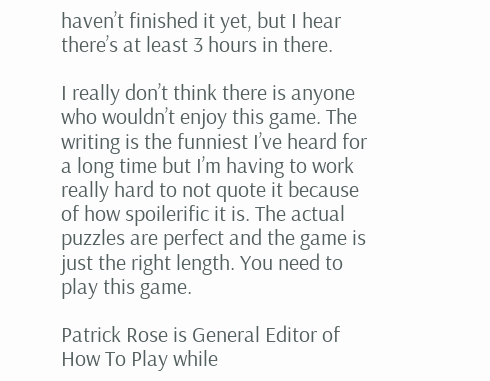haven’t finished it yet, but I hear there’s at least 3 hours in there.

I really don’t think there is anyone who wouldn’t enjoy this game. The writing is the funniest I’ve heard for a long time but I’m having to work really hard to not quote it because of how spoilerific it is. The actual puzzles are perfect and the game is just the right length. You need to play this game.

Patrick Rose is General Editor of How To Play while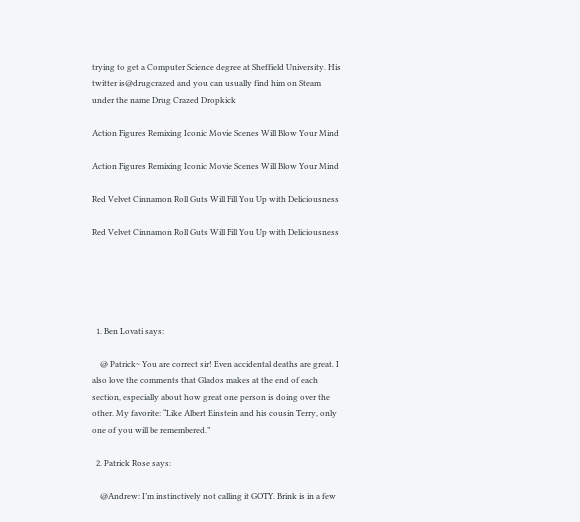trying to get a Computer Science degree at Sheffield University. His twitter is@drugcrazed and you can usually find him on Steam under the name Drug Crazed Dropkick

Action Figures Remixing Iconic Movie Scenes Will Blow Your Mind

Action Figures Remixing Iconic Movie Scenes Will Blow Your Mind

Red Velvet Cinnamon Roll Guts Will Fill You Up with Deliciousness

Red Velvet Cinnamon Roll Guts Will Fill You Up with Deliciousness





  1. Ben Lovati says:

    @ Patrick~ You are correct sir! Even accidental deaths are great. I also love the comments that Glados makes at the end of each section, especially about how great one person is doing over the other. My favorite: “Like Albert Einstein and his cousin Terry, only one of you will be remembered.”

  2. Patrick Rose says:

    @Andrew: I’m instinctively not calling it GOTY. Brink is in a few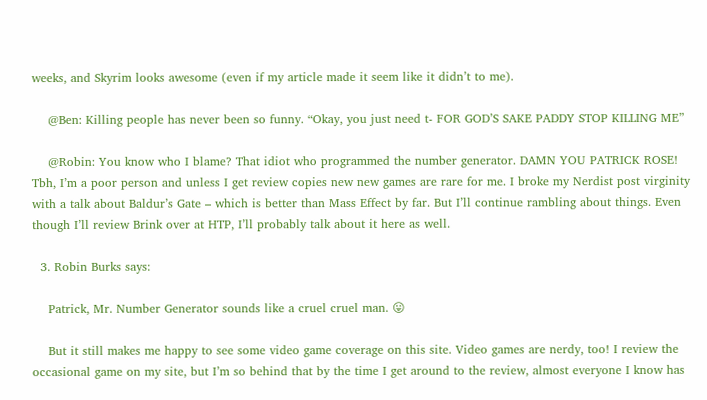weeks, and Skyrim looks awesome (even if my article made it seem like it didn’t to me).

    @Ben: Killing people has never been so funny. “Okay, you just need t- FOR GOD’S SAKE PADDY STOP KILLING ME”

    @Robin: You know who I blame? That idiot who programmed the number generator. DAMN YOU PATRICK ROSE! Tbh, I’m a poor person and unless I get review copies new new games are rare for me. I broke my Nerdist post virginity with a talk about Baldur’s Gate – which is better than Mass Effect by far. But I’ll continue rambling about things. Even though I’ll review Brink over at HTP, I’ll probably talk about it here as well.

  3. Robin Burks says:

    Patrick, Mr. Number Generator sounds like a cruel cruel man. 😛

    But it still makes me happy to see some video game coverage on this site. Video games are nerdy, too! I review the occasional game on my site, but I’m so behind that by the time I get around to the review, almost everyone I know has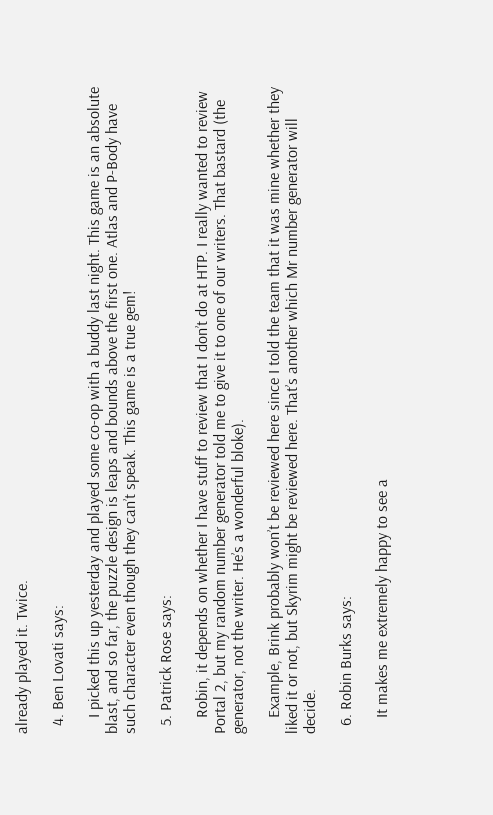already played it. Twice.

  4. Ben Lovati says:

    I picked this up yesterday and played some co-op with a buddy last night. This game is an absolute blast, and so far, the puzzle design is leaps and bounds above the first one. Atlas and P-Body have such character even though they can’t speak. This game is a true gem!

  5. Patrick Rose says:

    Robin, it depends on whether I have stuff to review that I don’t do at HTP. I really wanted to review Portal 2, but my random number generator told me to give it to one of our writers. That bastard (the generator, not the writer. He’s a wonderful bloke).

    Example, Brink probably won’t be reviewed here since I told the team that it was mine whether they liked it or not, but Skyrim might be reviewed here. That’s another which Mr number generator will decide.

  6. Robin Burks says:

    It makes me extremely happy to see a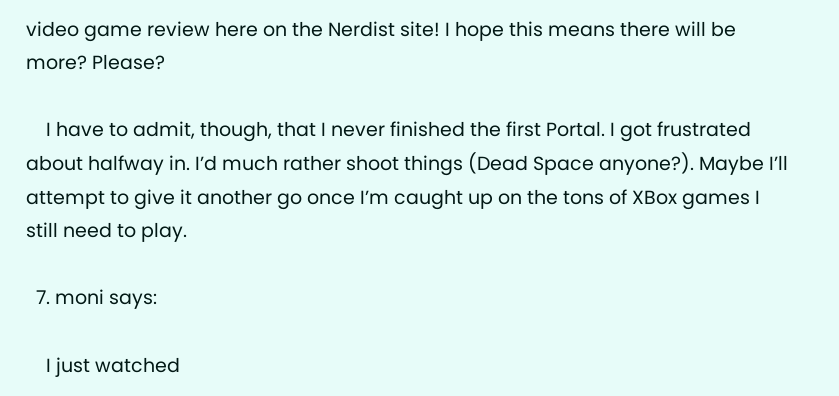video game review here on the Nerdist site! I hope this means there will be more? Please?

    I have to admit, though, that I never finished the first Portal. I got frustrated about halfway in. I’d much rather shoot things (Dead Space anyone?). Maybe I’ll attempt to give it another go once I’m caught up on the tons of XBox games I still need to play.

  7. moni says:

    I just watched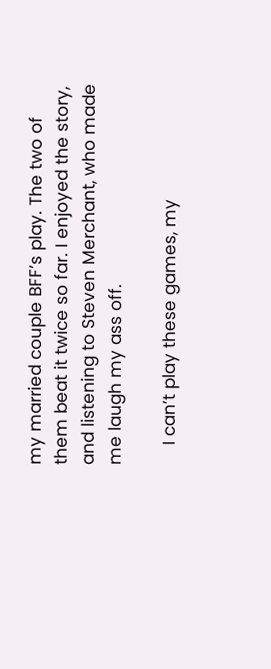my married couple BFF’s play. The two of them beat it twice so far. I enjoyed the story, and listening to Steven Merchant, who made me laugh my ass off.

    I can’t play these games, my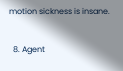motion sickness is insane.

  8. Agent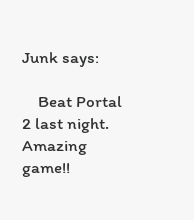Junk says:

    Beat Portal 2 last night. Amazing game!!